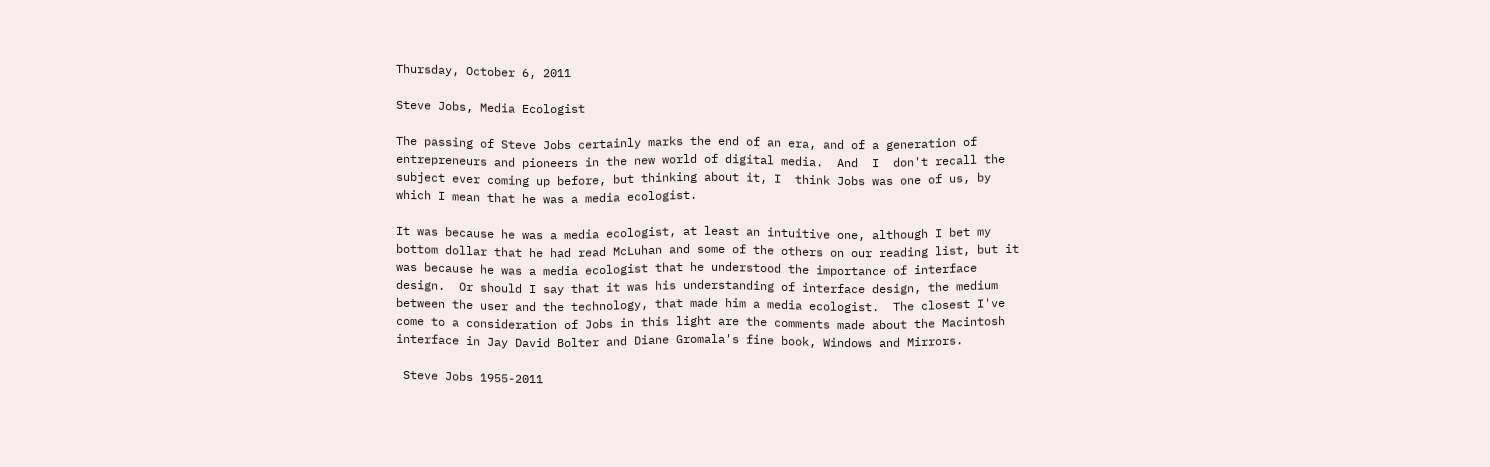Thursday, October 6, 2011

Steve Jobs, Media Ecologist

The passing of Steve Jobs certainly marks the end of an era, and of a generation of entrepreneurs and pioneers in the new world of digital media.  And  I  don't recall the subject ever coming up before, but thinking about it, I  think Jobs was one of us, by which I mean that he was a media ecologist.

It was because he was a media ecologist, at least an intuitive one, although I bet my bottom dollar that he had read McLuhan and some of the others on our reading list, but it was because he was a media ecologist that he understood the importance of interface design.  Or should I say that it was his understanding of interface design, the medium between the user and the technology, that made him a media ecologist.  The closest I've come to a consideration of Jobs in this light are the comments made about the Macintosh interface in Jay David Bolter and Diane Gromala's fine book, Windows and Mirrors.

 Steve Jobs 1955-2011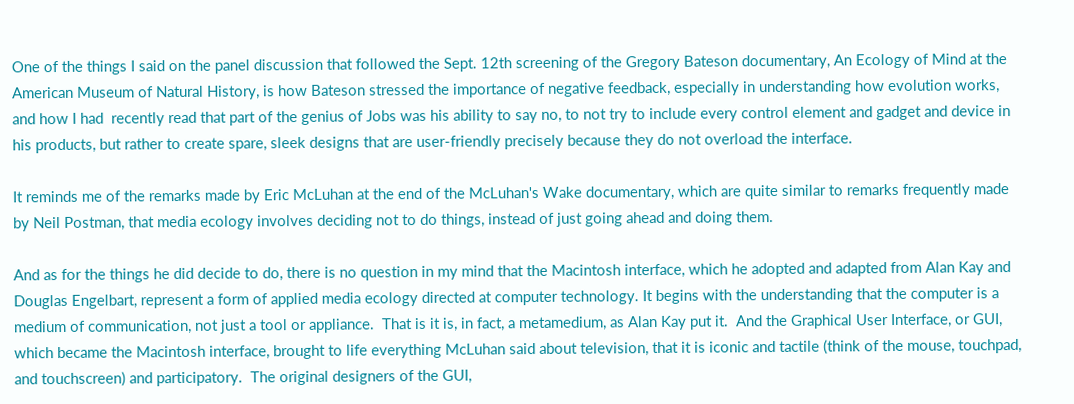One of the things I said on the panel discussion that followed the Sept. 12th screening of the Gregory Bateson documentary, An Ecology of Mind at the American Museum of Natural History, is how Bateson stressed the importance of negative feedback, especially in understanding how evolution works, and how I had  recently read that part of the genius of Jobs was his ability to say no, to not try to include every control element and gadget and device in his products, but rather to create spare, sleek designs that are user-friendly precisely because they do not overload the interface.

It reminds me of the remarks made by Eric McLuhan at the end of the McLuhan's Wake documentary, which are quite similar to remarks frequently made by Neil Postman, that media ecology involves deciding not to do things, instead of just going ahead and doing them.

And as for the things he did decide to do, there is no question in my mind that the Macintosh interface, which he adopted and adapted from Alan Kay and Douglas Engelbart, represent a form of applied media ecology directed at computer technology. It begins with the understanding that the computer is a medium of communication, not just a tool or appliance.  That is it is, in fact, a metamedium, as Alan Kay put it.  And the Graphical User Interface, or GUI, which became the Macintosh interface, brought to life everything McLuhan said about television, that it is iconic and tactile (think of the mouse, touchpad, and touchscreen) and participatory.  The original designers of the GUI,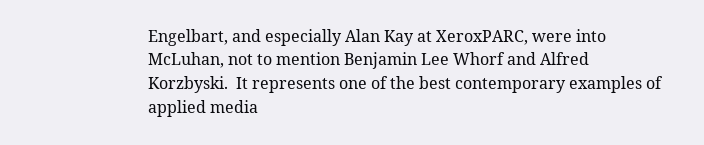Engelbart, and especially Alan Kay at XeroxPARC, were into McLuhan, not to mention Benjamin Lee Whorf and Alfred Korzbyski.  It represents one of the best contemporary examples of applied media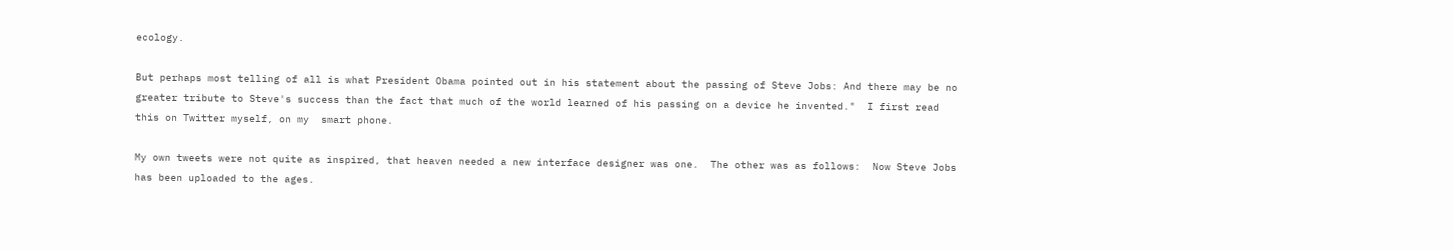ecology.

But perhaps most telling of all is what President Obama pointed out in his statement about the passing of Steve Jobs: And there may be no greater tribute to Steve's success than the fact that much of the world learned of his passing on a device he invented."  I first read this on Twitter myself, on my  smart phone.

My own tweets were not quite as inspired, that heaven needed a new interface designer was one.  The other was as follows:  Now Steve Jobs has been uploaded to the ages.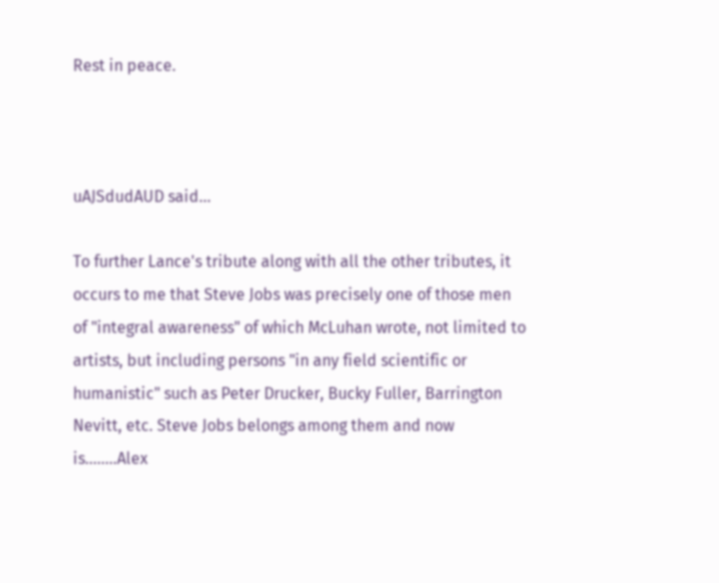Rest in peace.



uAJSdudAUD said...

To further Lance's tribute along with all the other tributes, it occurs to me that Steve Jobs was precisely one of those men of "integral awareness" of which McLuhan wrote, not limited to artists, but including persons "in any field scientific or humanistic" such as Peter Drucker, Bucky Fuller, Barrington Nevitt, etc. Steve Jobs belongs among them and now is........Alex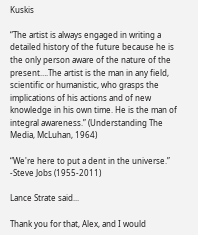Kuskis

“The artist is always engaged in writing a detailed history of the future because he is the only person aware of the nature of the present….The artist is the man in any field, scientific or humanistic, who grasps the implications of his actions and of new knowledge in his own time. He is the man of integral awareness.” (Understanding The Media, McLuhan, 1964)

“We're here to put a dent in the universe.” -Steve Jobs (1955-2011)

Lance Strate said...

Thank you for that, Alex, and I would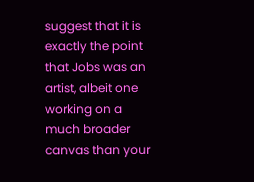suggest that it is exactly the point that Jobs was an artist, albeit one working on a much broader canvas than your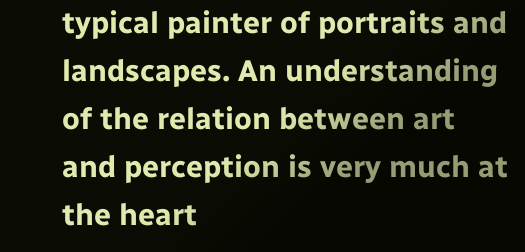typical painter of portraits and landscapes. An understanding of the relation between art and perception is very much at the heart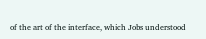of the art of the interface, which Jobs understood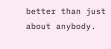better than just about anybody.